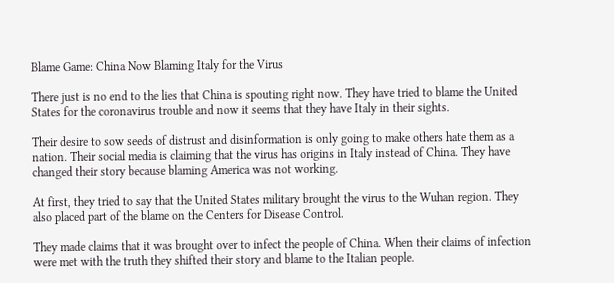Blame Game: China Now Blaming Italy for the Virus

There just is no end to the lies that China is spouting right now. They have tried to blame the United States for the coronavirus trouble and now it seems that they have Italy in their sights.

Their desire to sow seeds of distrust and disinformation is only going to make others hate them as a nation. Their social media is claiming that the virus has origins in Italy instead of China. They have changed their story because blaming America was not working.

At first, they tried to say that the United States military brought the virus to the Wuhan region. They also placed part of the blame on the Centers for Disease Control.

They made claims that it was brought over to infect the people of China. When their claims of infection were met with the truth they shifted their story and blame to the Italian people.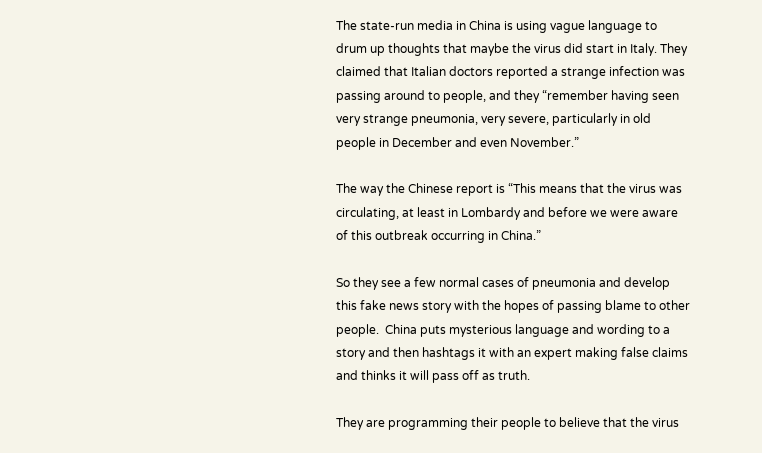The state-run media in China is using vague language to drum up thoughts that maybe the virus did start in Italy. They claimed that Italian doctors reported a strange infection was passing around to people, and they “remember having seen very strange pneumonia, very severe, particularly in old people in December and even November.”

The way the Chinese report is “This means that the virus was circulating, at least in Lombardy and before we were aware of this outbreak occurring in China.”

So they see a few normal cases of pneumonia and develop this fake news story with the hopes of passing blame to other people.  China puts mysterious language and wording to a story and then hashtags it with an expert making false claims and thinks it will pass off as truth.

They are programming their people to believe that the virus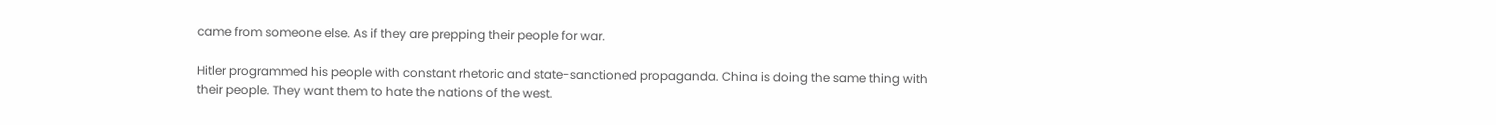came from someone else. As if they are prepping their people for war.

Hitler programmed his people with constant rhetoric and state-sanctioned propaganda. China is doing the same thing with their people. They want them to hate the nations of the west.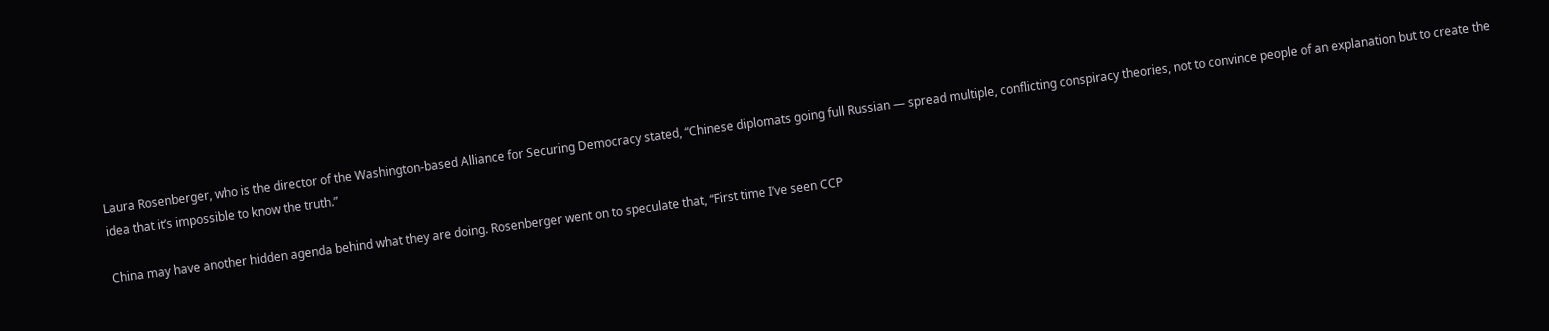Laura Rosenberger, who is the director of the Washington-based Alliance for Securing Democracy stated, “Chinese diplomats going full Russian — spread multiple, conflicting conspiracy theories, not to convince people of an explanation but to create the idea that it’s impossible to know the truth.”

China may have another hidden agenda behind what they are doing. Rosenberger went on to speculate that, “First time I’ve seen CCP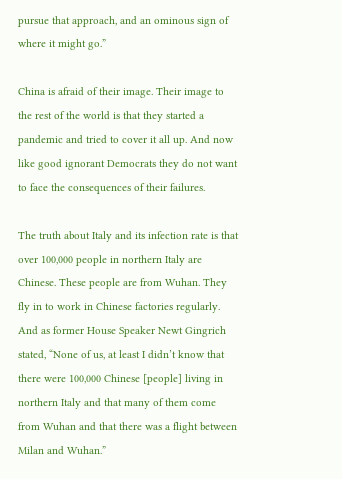pursue that approach, and an ominous sign of where it might go.”

China is afraid of their image. Their image to the rest of the world is that they started a pandemic and tried to cover it all up. And now like good ignorant Democrats they do not want to face the consequences of their failures.

The truth about Italy and its infection rate is that over 100,000 people in northern Italy are Chinese. These people are from Wuhan. They fly in to work in Chinese factories regularly. And as former House Speaker Newt Gingrich stated, “None of us, at least I didn’t know that there were 100,000 Chinese [people] living in northern Italy and that many of them come from Wuhan and that there was a flight between Milan and Wuhan.”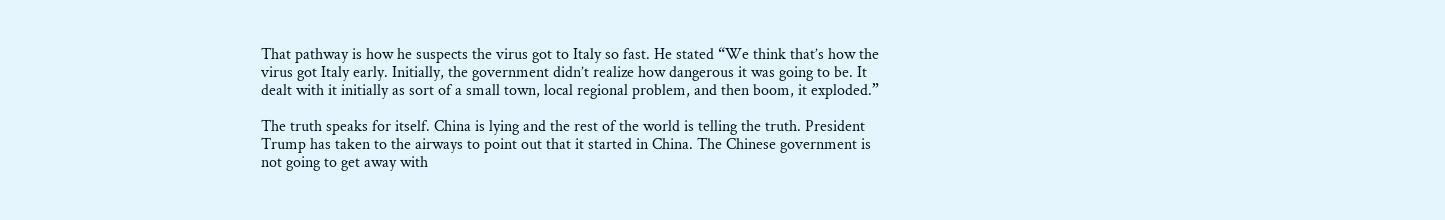That pathway is how he suspects the virus got to Italy so fast. He stated “We think that’s how the virus got Italy early. Initially, the government didn’t realize how dangerous it was going to be. It dealt with it initially as sort of a small town, local regional problem, and then boom, it exploded.”

The truth speaks for itself. China is lying and the rest of the world is telling the truth. President Trump has taken to the airways to point out that it started in China. The Chinese government is not going to get away with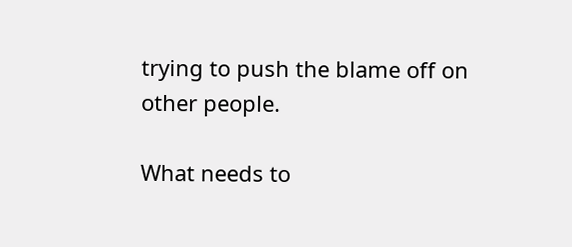trying to push the blame off on other people.

What needs to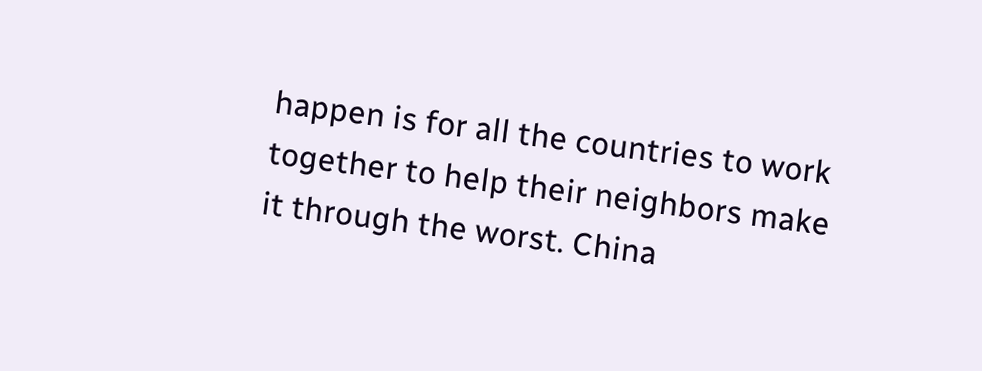happen is for all the countries to work together to help their neighbors make it through the worst. China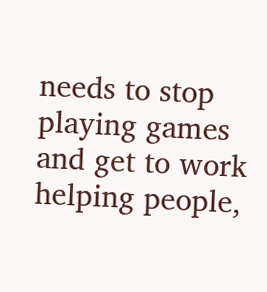needs to stop playing games and get to work helping people,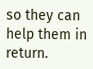so they can help them in return.